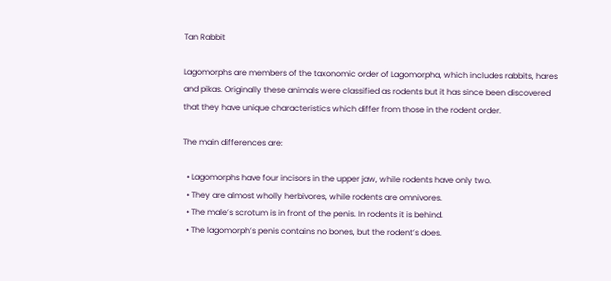Tan Rabbit

Lagomorphs are members of the taxonomic order of Lagomorpha, which includes rabbits, hares and pikas. Originally these animals were classified as rodents but it has since been discovered that they have unique characteristics which differ from those in the rodent order.

The main differences are:

  • Lagomorphs have four incisors in the upper jaw, while rodents have only two.
  • They are almost wholly herbivores, while rodents are omnivores.
  • The male’s scrotum is in front of the penis. In rodents it is behind.
  • The lagomorph’s penis contains no bones, but the rodent’s does.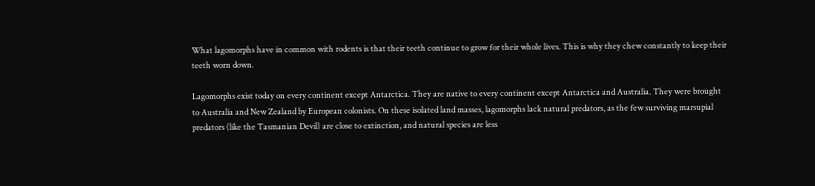What lagomorphs have in common with rodents is that their teeth continue to grow for their whole lives. This is why they chew constantly to keep their teeth worn down.

Lagomorphs exist today on every continent except Antarctica. They are native to every continent except Antarctica and Australia. They were brought to Australia and New Zealand by European colonists. On these isolated land masses, lagomorphs lack natural predators, as the few surviving marsupial predators (like the Tasmanian Devil) are close to extinction, and natural species are less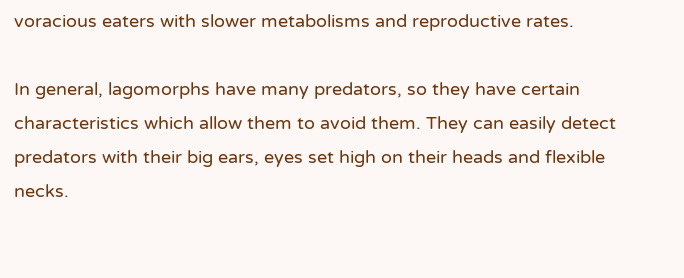voracious eaters with slower metabolisms and reproductive rates.

In general, lagomorphs have many predators, so they have certain characteristics which allow them to avoid them. They can easily detect predators with their big ears, eyes set high on their heads and flexible necks.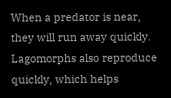When a predator is near, they will run away quickly. Lagomorphs also reproduce quickly, which helps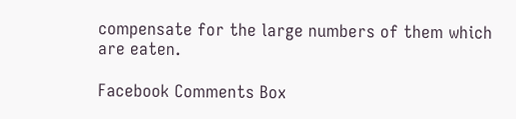compensate for the large numbers of them which are eaten.

Facebook Comments Box